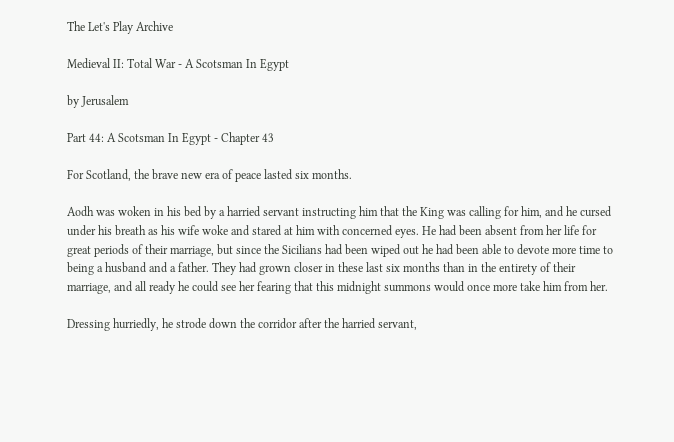The Let's Play Archive

Medieval II: Total War - A Scotsman In Egypt

by Jerusalem

Part 44: A Scotsman In Egypt - Chapter 43

For Scotland, the brave new era of peace lasted six months.

Aodh was woken in his bed by a harried servant instructing him that the King was calling for him, and he cursed under his breath as his wife woke and stared at him with concerned eyes. He had been absent from her life for great periods of their marriage, but since the Sicilians had been wiped out he had been able to devote more time to being a husband and a father. They had grown closer in these last six months than in the entirety of their marriage, and all ready he could see her fearing that this midnight summons would once more take him from her.

Dressing hurriedly, he strode down the corridor after the harried servant,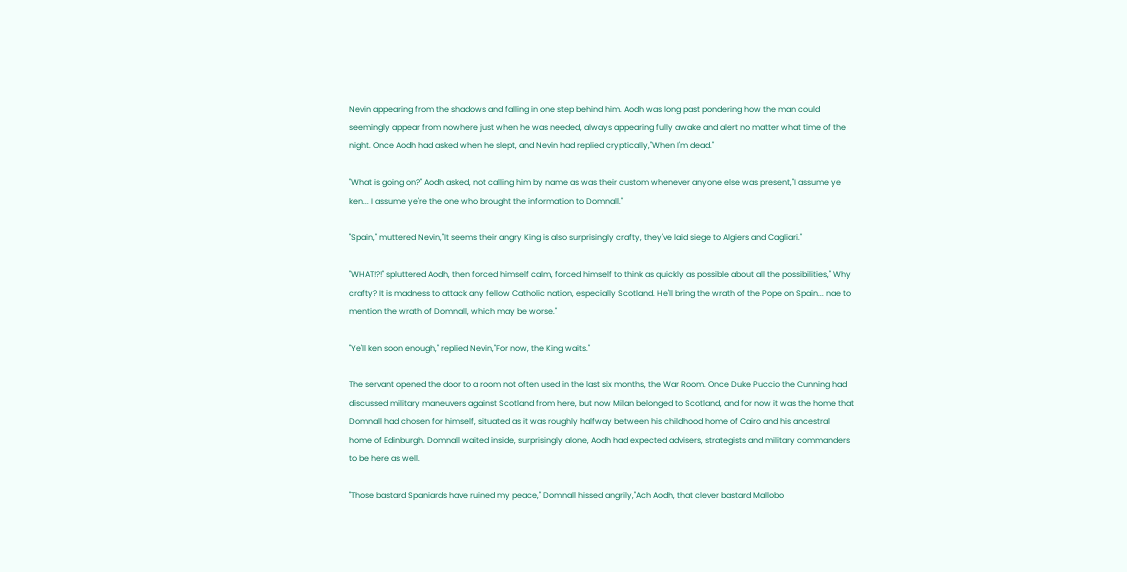Nevin appearing from the shadows and falling in one step behind him. Aodh was long past pondering how the man could seemingly appear from nowhere just when he was needed, always appearing fully awake and alert no matter what time of the night. Once Aodh had asked when he slept, and Nevin had replied cryptically,"When I'm dead."

"What is going on?" Aodh asked, not calling him by name as was their custom whenever anyone else was present,"I assume ye ken... I assume ye're the one who brought the information to Domnall."

"Spain," muttered Nevin,"It seems their angry King is also surprisingly crafty, they've laid siege to Algiers and Cagliari."

"WHAT!?!" spluttered Aodh, then forced himself calm, forced himself to think as quickly as possible about all the possibilities," Why crafty? It is madness to attack any fellow Catholic nation, especially Scotland. He'll bring the wrath of the Pope on Spain... nae to mention the wrath of Domnall, which may be worse."

"Ye'll ken soon enough," replied Nevin,"For now, the King waits."

The servant opened the door to a room not often used in the last six months, the War Room. Once Duke Puccio the Cunning had discussed military maneuvers against Scotland from here, but now Milan belonged to Scotland, and for now it was the home that Domnall had chosen for himself, situated as it was roughly halfway between his childhood home of Cairo and his ancestral home of Edinburgh. Domnall waited inside, surprisingly alone, Aodh had expected advisers, strategists and military commanders to be here as well.

"Those bastard Spaniards have ruined my peace," Domnall hissed angrily,"Ach Aodh, that clever bastard Mallobo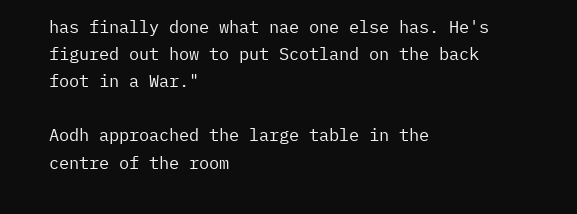has finally done what nae one else has. He's figured out how to put Scotland on the back foot in a War."

Aodh approached the large table in the centre of the room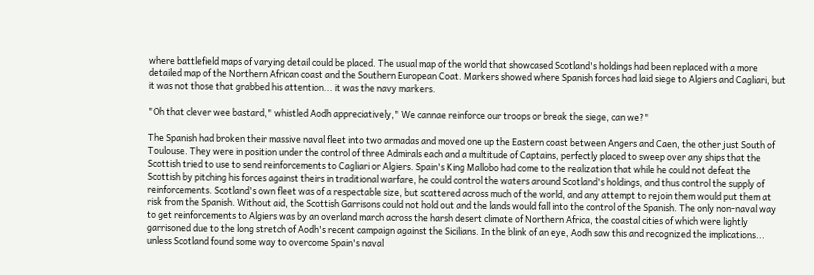where battlefield maps of varying detail could be placed. The usual map of the world that showcased Scotland's holdings had been replaced with a more detailed map of the Northern African coast and the Southern European Coat. Markers showed where Spanish forces had laid siege to Algiers and Cagliari, but it was not those that grabbed his attention... it was the navy markers.

"Oh that clever wee bastard," whistled Aodh appreciatively," We cannae reinforce our troops or break the siege, can we?"

The Spanish had broken their massive naval fleet into two armadas and moved one up the Eastern coast between Angers and Caen, the other just South of Toulouse. They were in position under the control of three Admirals each and a multitude of Captains, perfectly placed to sweep over any ships that the Scottish tried to use to send reinforcements to Cagliari or Algiers. Spain's King Mallobo had come to the realization that while he could not defeat the Scottish by pitching his forces against theirs in traditional warfare, he could control the waters around Scotland's holdings, and thus control the supply of reinforcements. Scotland's own fleet was of a respectable size, but scattered across much of the world, and any attempt to rejoin them would put them at risk from the Spanish. Without aid, the Scottish Garrisons could not hold out and the lands would fall into the control of the Spanish. The only non-naval way to get reinforcements to Algiers was by an overland march across the harsh desert climate of Northern Africa, the coastal cities of which were lightly garrisoned due to the long stretch of Aodh's recent campaign against the Sicilians. In the blink of an eye, Aodh saw this and recognized the implications... unless Scotland found some way to overcome Spain's naval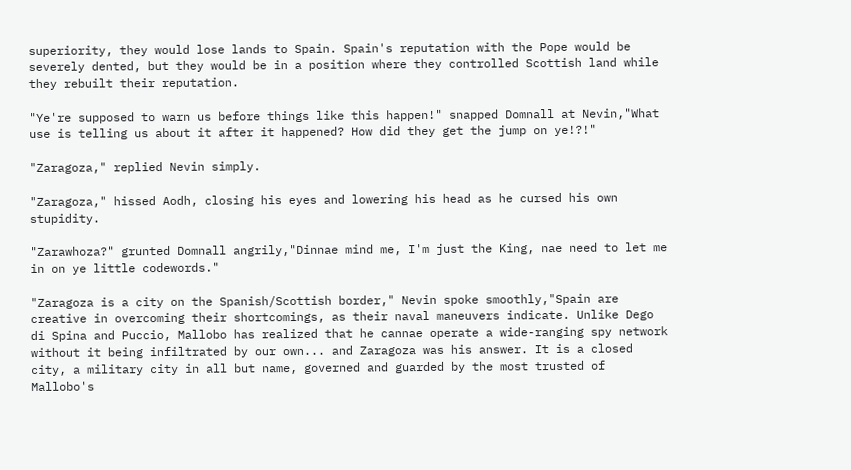superiority, they would lose lands to Spain. Spain's reputation with the Pope would be severely dented, but they would be in a position where they controlled Scottish land while they rebuilt their reputation.

"Ye're supposed to warn us before things like this happen!" snapped Domnall at Nevin,"What use is telling us about it after it happened? How did they get the jump on ye!?!"

"Zaragoza," replied Nevin simply.

"Zaragoza," hissed Aodh, closing his eyes and lowering his head as he cursed his own stupidity.

"Zarawhoza?" grunted Domnall angrily,"Dinnae mind me, I'm just the King, nae need to let me in on ye little codewords."

"Zaragoza is a city on the Spanish/Scottish border," Nevin spoke smoothly,"Spain are creative in overcoming their shortcomings, as their naval maneuvers indicate. Unlike Dego di Spina and Puccio, Mallobo has realized that he cannae operate a wide-ranging spy network without it being infiltrated by our own... and Zaragoza was his answer. It is a closed city, a military city in all but name, governed and guarded by the most trusted of Mallobo's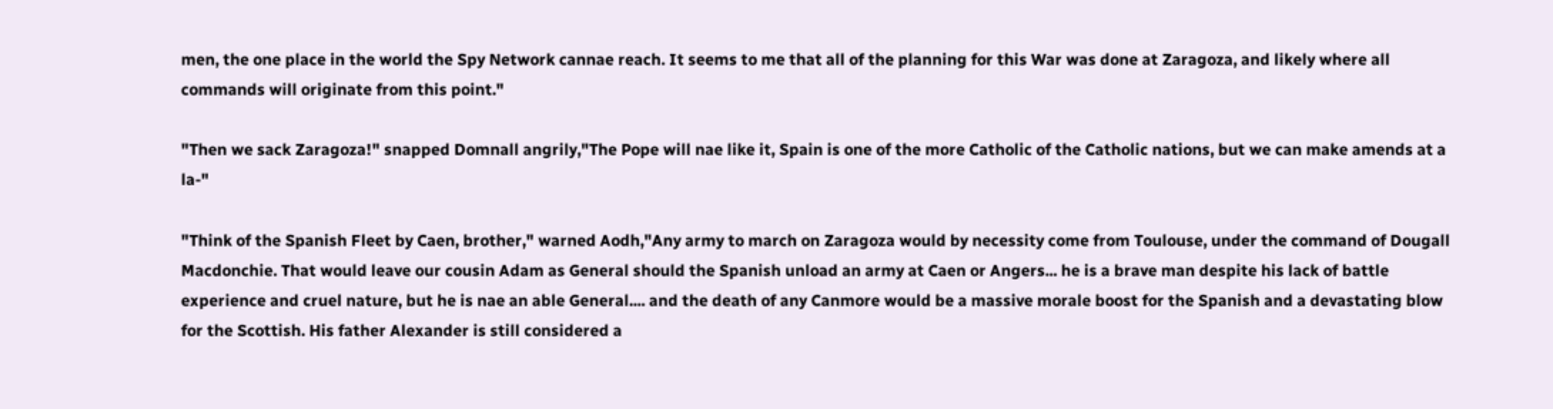men, the one place in the world the Spy Network cannae reach. It seems to me that all of the planning for this War was done at Zaragoza, and likely where all commands will originate from this point."

"Then we sack Zaragoza!" snapped Domnall angrily,"The Pope will nae like it, Spain is one of the more Catholic of the Catholic nations, but we can make amends at a la-"

"Think of the Spanish Fleet by Caen, brother," warned Aodh,"Any army to march on Zaragoza would by necessity come from Toulouse, under the command of Dougall Macdonchie. That would leave our cousin Adam as General should the Spanish unload an army at Caen or Angers... he is a brave man despite his lack of battle experience and cruel nature, but he is nae an able General.... and the death of any Canmore would be a massive morale boost for the Spanish and a devastating blow for the Scottish. His father Alexander is still considered a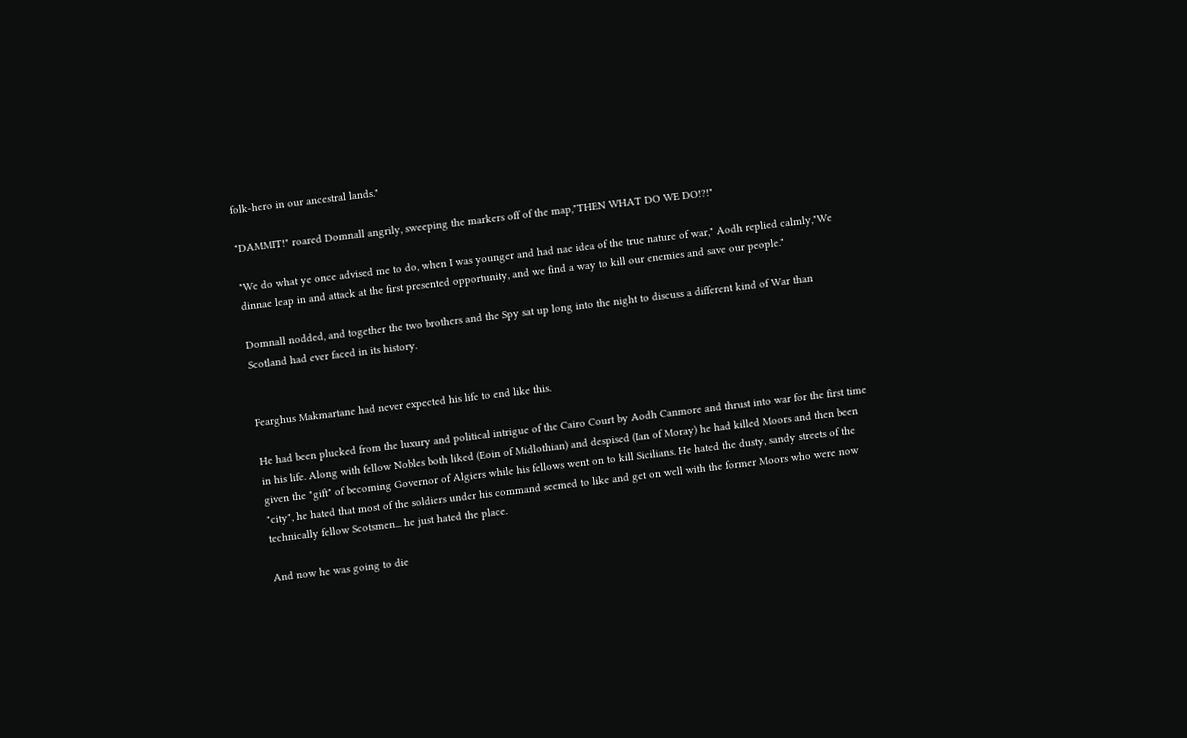folk-hero in our ancestral lands."

"DAMMIT!" roared Domnall angrily, sweeping the markers off of the map,"THEN WHAT DO WE DO!?!"

"We do what ye once advised me to do, when I was younger and had nae idea of the true nature of war," Aodh replied calmly,"We dinnae leap in and attack at the first presented opportunity, and we find a way to kill our enemies and save our people."

Domnall nodded, and together the two brothers and the Spy sat up long into the night to discuss a different kind of War than Scotland had ever faced in its history.


Fearghus Makmartane had never expected his life to end like this.

He had been plucked from the luxury and political intrigue of the Cairo Court by Aodh Canmore and thrust into war for the first time in his life. Along with fellow Nobles both liked (Eoin of Midlothian) and despised (Ian of Moray) he had killed Moors and then been given the "gift" of becoming Governor of Algiers while his fellows went on to kill Sicilians. He hated the dusty, sandy streets of the "city", he hated that most of the soldiers under his command seemed to like and get on well with the former Moors who were now technically fellow Scotsmen... he just hated the place.

And now he was going to die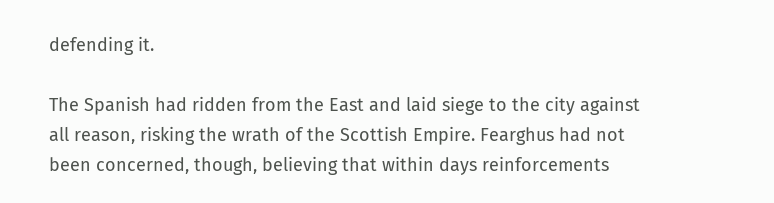defending it.

The Spanish had ridden from the East and laid siege to the city against all reason, risking the wrath of the Scottish Empire. Fearghus had not been concerned, though, believing that within days reinforcements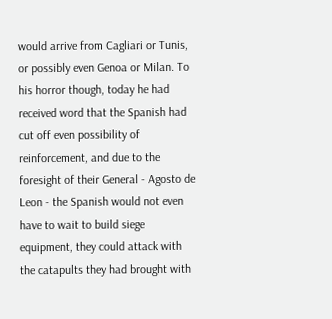would arrive from Cagliari or Tunis, or possibly even Genoa or Milan. To his horror though, today he had received word that the Spanish had cut off even possibility of reinforcement, and due to the foresight of their General - Agosto de Leon - the Spanish would not even have to wait to build siege equipment, they could attack with the catapults they had brought with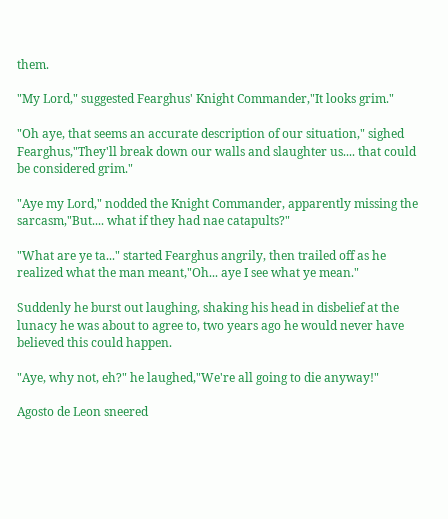them.

"My Lord," suggested Fearghus' Knight Commander,"It looks grim."

"Oh aye, that seems an accurate description of our situation," sighed Fearghus,"They'll break down our walls and slaughter us.... that could be considered grim."

"Aye my Lord," nodded the Knight Commander, apparently missing the sarcasm,"But.... what if they had nae catapults?"

"What are ye ta..." started Fearghus angrily, then trailed off as he realized what the man meant,"Oh... aye I see what ye mean."

Suddenly he burst out laughing, shaking his head in disbelief at the lunacy he was about to agree to, two years ago he would never have believed this could happen.

"Aye, why not, eh?" he laughed,"We're all going to die anyway!"

Agosto de Leon sneered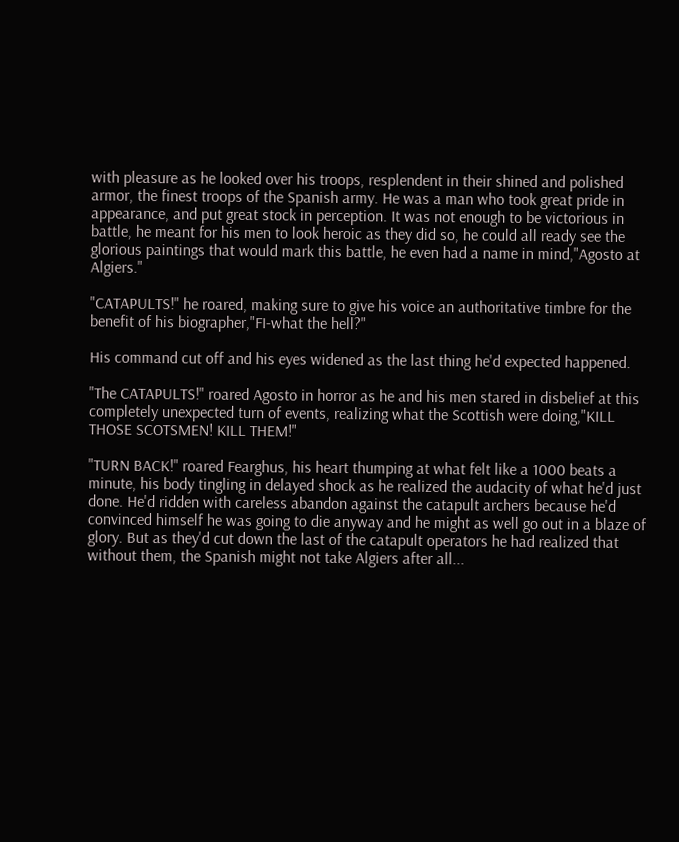with pleasure as he looked over his troops, resplendent in their shined and polished armor, the finest troops of the Spanish army. He was a man who took great pride in appearance, and put great stock in perception. It was not enough to be victorious in battle, he meant for his men to look heroic as they did so, he could all ready see the glorious paintings that would mark this battle, he even had a name in mind,"Agosto at Algiers."

"CATAPULTS!" he roared, making sure to give his voice an authoritative timbre for the benefit of his biographer,"FI-what the hell?"

His command cut off and his eyes widened as the last thing he'd expected happened.

"The CATAPULTS!" roared Agosto in horror as he and his men stared in disbelief at this completely unexpected turn of events, realizing what the Scottish were doing,"KILL THOSE SCOTSMEN! KILL THEM!"

"TURN BACK!" roared Fearghus, his heart thumping at what felt like a 1000 beats a minute, his body tingling in delayed shock as he realized the audacity of what he'd just done. He'd ridden with careless abandon against the catapult archers because he'd convinced himself he was going to die anyway and he might as well go out in a blaze of glory. But as they'd cut down the last of the catapult operators he had realized that without them, the Spanish might not take Algiers after all...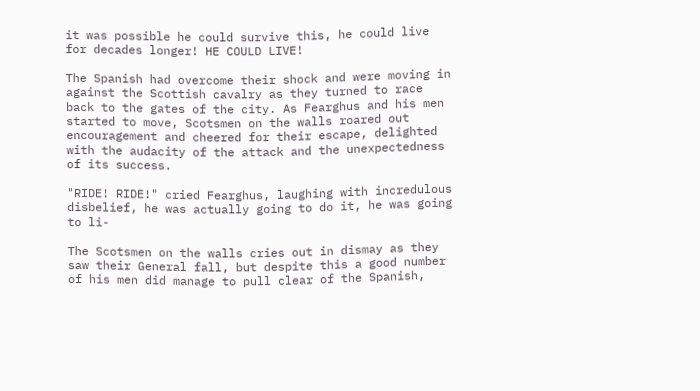it was possible he could survive this, he could live for decades longer! HE COULD LIVE!

The Spanish had overcome their shock and were moving in against the Scottish cavalry as they turned to race back to the gates of the city. As Fearghus and his men started to move, Scotsmen on the walls roared out encouragement and cheered for their escape, delighted with the audacity of the attack and the unexpectedness of its success.

"RIDE! RIDE!" cried Fearghus, laughing with incredulous disbelief, he was actually going to do it, he was going to li-

The Scotsmen on the walls cries out in dismay as they saw their General fall, but despite this a good number of his men did manage to pull clear of the Spanish,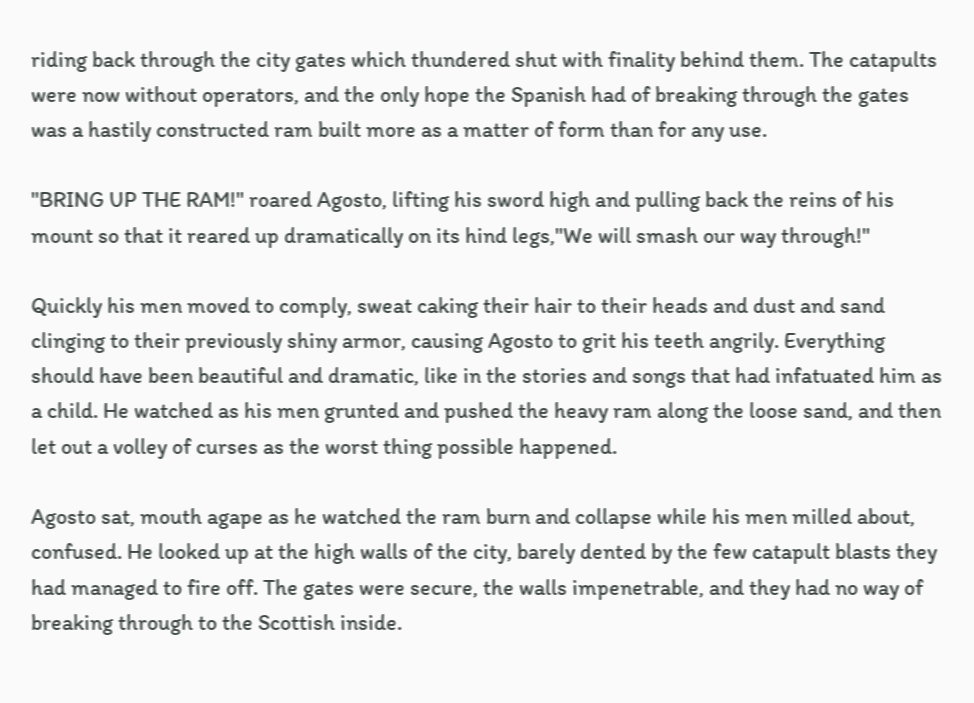riding back through the city gates which thundered shut with finality behind them. The catapults were now without operators, and the only hope the Spanish had of breaking through the gates was a hastily constructed ram built more as a matter of form than for any use.

"BRING UP THE RAM!" roared Agosto, lifting his sword high and pulling back the reins of his mount so that it reared up dramatically on its hind legs,"We will smash our way through!"

Quickly his men moved to comply, sweat caking their hair to their heads and dust and sand clinging to their previously shiny armor, causing Agosto to grit his teeth angrily. Everything should have been beautiful and dramatic, like in the stories and songs that had infatuated him as a child. He watched as his men grunted and pushed the heavy ram along the loose sand, and then let out a volley of curses as the worst thing possible happened.

Agosto sat, mouth agape as he watched the ram burn and collapse while his men milled about, confused. He looked up at the high walls of the city, barely dented by the few catapult blasts they had managed to fire off. The gates were secure, the walls impenetrable, and they had no way of breaking through to the Scottish inside.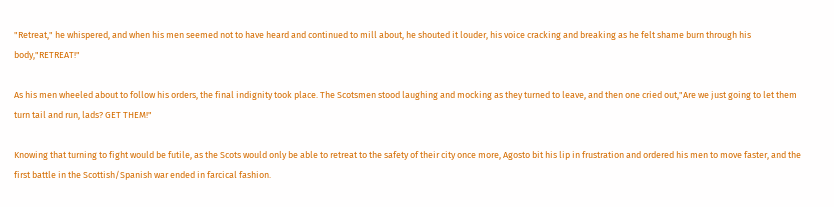"Retreat," he whispered, and when his men seemed not to have heard and continued to mill about, he shouted it louder, his voice cracking and breaking as he felt shame burn through his body,"RETREAT!"

As his men wheeled about to follow his orders, the final indignity took place. The Scotsmen stood laughing and mocking as they turned to leave, and then one cried out,"Are we just going to let them turn tail and run, lads? GET THEM!"

Knowing that turning to fight would be futile, as the Scots would only be able to retreat to the safety of their city once more, Agosto bit his lip in frustration and ordered his men to move faster, and the first battle in the Scottish/Spanish war ended in farcical fashion.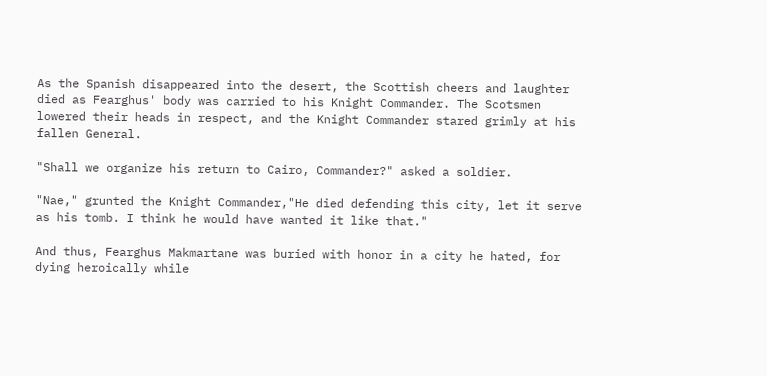As the Spanish disappeared into the desert, the Scottish cheers and laughter died as Fearghus' body was carried to his Knight Commander. The Scotsmen lowered their heads in respect, and the Knight Commander stared grimly at his fallen General.

"Shall we organize his return to Cairo, Commander?" asked a soldier.

"Nae," grunted the Knight Commander,"He died defending this city, let it serve as his tomb. I think he would have wanted it like that."

And thus, Fearghus Makmartane was buried with honor in a city he hated, for dying heroically while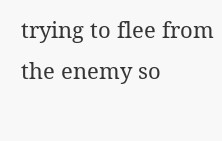trying to flee from the enemy so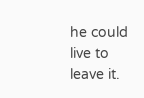he could live to leave it.